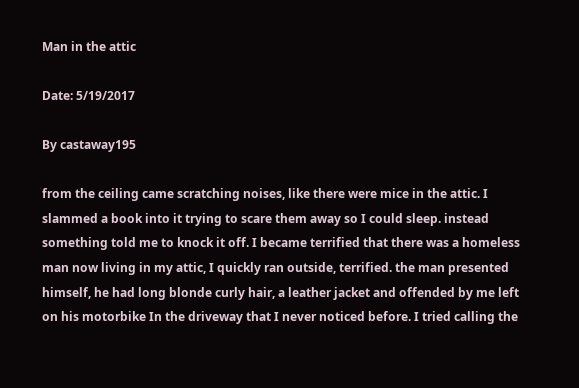Man in the attic

Date: 5/19/2017

By castaway195

from the ceiling came scratching noises, like there were mice in the attic. I slammed a book into it trying to scare them away so I could sleep. instead something told me to knock it off. I became terrified that there was a homeless man now living in my attic, I quickly ran outside, terrified. the man presented himself, he had long blonde curly hair, a leather jacket and offended by me left on his motorbike In the driveway that I never noticed before. I tried calling the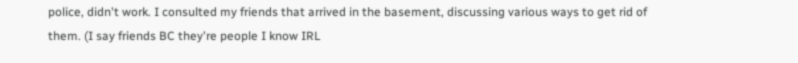police, didn't work. I consulted my friends that arrived in the basement, discussing various ways to get rid of them. (I say friends BC they're people I know IRL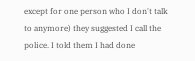except for one person who I don't talk to anymore) they suggested I call the police. I told them I had done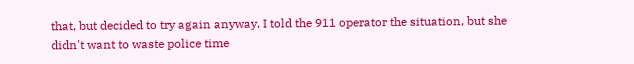that, but decided to try again anyway. I told the 911 operator the situation, but she didn't want to waste police time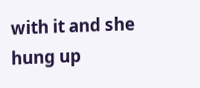with it and she hung up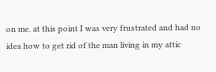on me. at this point I was very frustrated and had no idea how to get rid of the man living in my attic